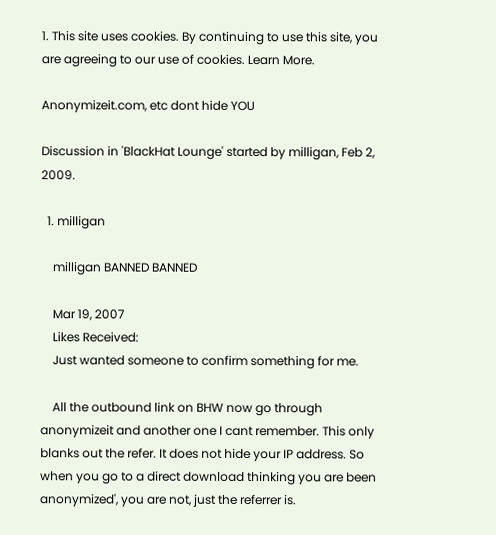1. This site uses cookies. By continuing to use this site, you are agreeing to our use of cookies. Learn More.

Anonymizeit.com, etc dont hide YOU

Discussion in 'BlackHat Lounge' started by milligan, Feb 2, 2009.

  1. milligan

    milligan BANNED BANNED

    Mar 19, 2007
    Likes Received:
    Just wanted someone to confirm something for me.

    All the outbound link on BHW now go through anonymizeit and another one I cant remember. This only blanks out the refer. It does not hide your IP address. So when you go to a direct download thinking you are been anonymized', you are not, just the referrer is.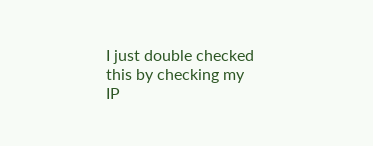I just double checked this by checking my IP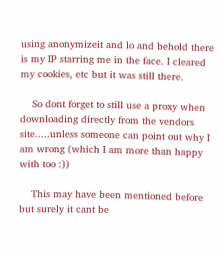using anonymizeit and lo and behold there is my IP starring me in the face. I cleared my cookies, etc but it was still there.

    So dont forget to still use a proxy when downloading directly from the vendors site.....unless someone can point out why I am wrong (which I am more than happy with too :))

    This may have been mentioned before but surely it cant be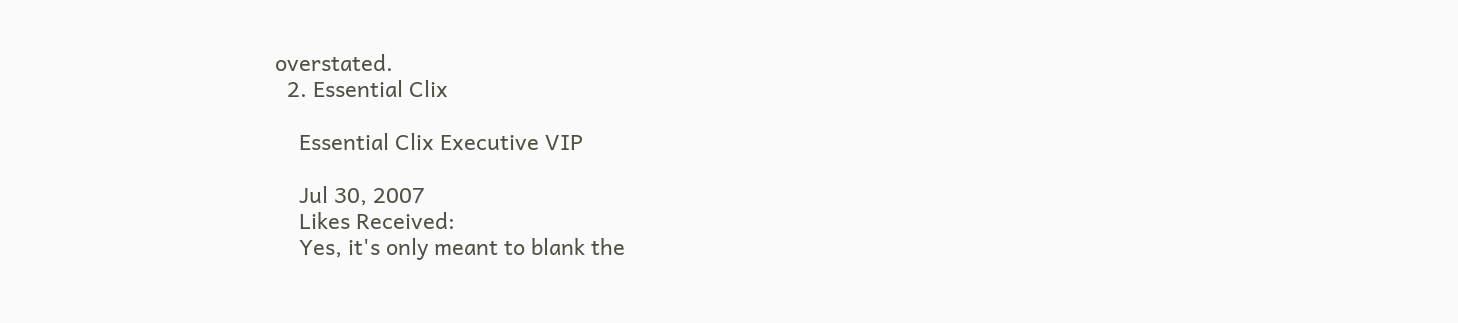overstated.
  2. Essential Clix

    Essential Clix Executive VIP

    Jul 30, 2007
    Likes Received:
    Yes, it's only meant to blank the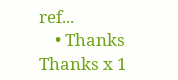ref...
    • Thanks Thanks x 1